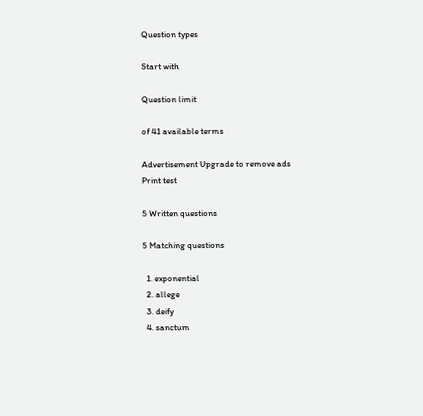Question types

Start with

Question limit

of 41 available terms

Advertisement Upgrade to remove ads
Print test

5 Written questions

5 Matching questions

  1. exponential
  2. allege
  3. deify
  4. sanctum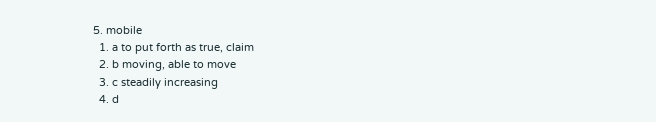5. mobile
  1. a to put forth as true, claim
  2. b moving, able to move
  3. c steadily increasing
  4. d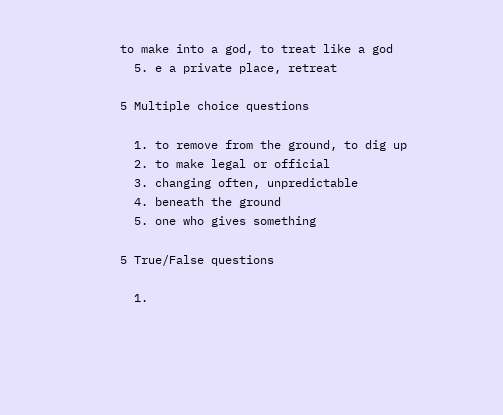to make into a god, to treat like a god
  5. e a private place, retreat

5 Multiple choice questions

  1. to remove from the ground, to dig up
  2. to make legal or official
  3. changing often, unpredictable
  4. beneath the ground
  5. one who gives something

5 True/False questions

  1.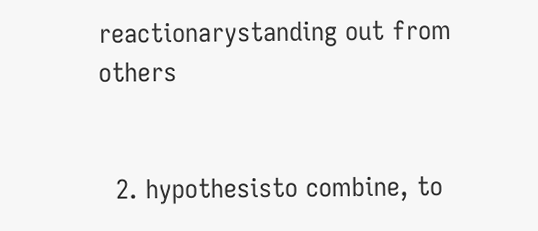reactionarystanding out from others


  2. hypothesisto combine, to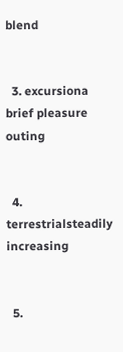blend


  3. excursiona brief pleasure outing


  4. terrestrialsteadily increasing


  5.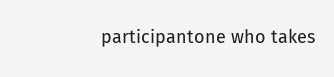participantone who takes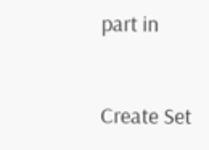part in


Create Set